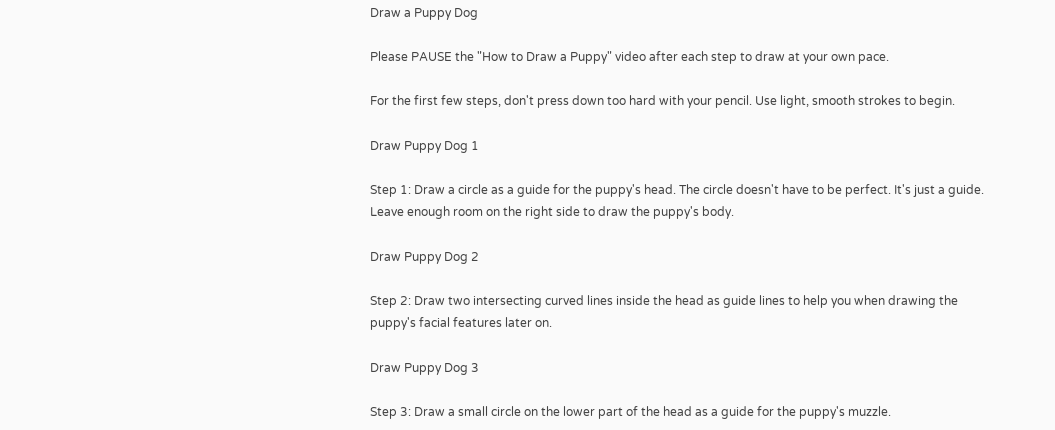Draw a Puppy Dog

Please PAUSE the "How to Draw a Puppy" video after each step to draw at your own pace.

For the first few steps, don't press down too hard with your pencil. Use light, smooth strokes to begin.

Draw Puppy Dog 1

Step 1: Draw a circle as a guide for the puppy's head. The circle doesn't have to be perfect. It's just a guide. Leave enough room on the right side to draw the puppy's body.

Draw Puppy Dog 2

Step 2: Draw two intersecting curved lines inside the head as guide lines to help you when drawing the puppy's facial features later on.

Draw Puppy Dog 3

Step 3: Draw a small circle on the lower part of the head as a guide for the puppy's muzzle.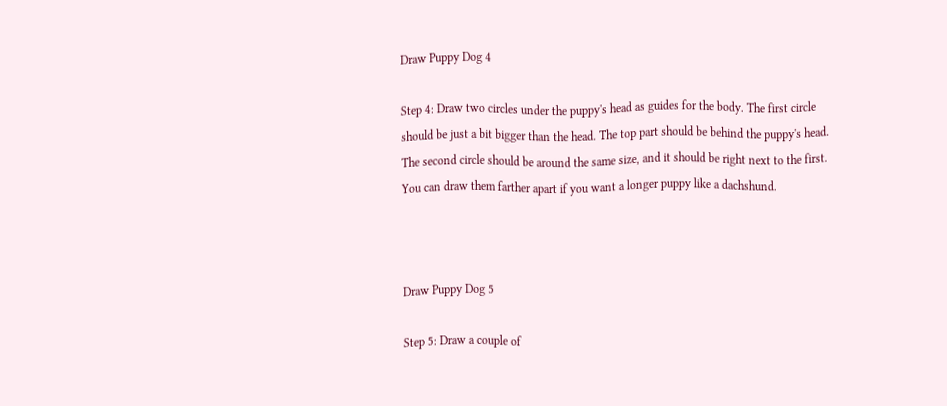Draw Puppy Dog 4

Step 4: Draw two circles under the puppy's head as guides for the body. The first circle should be just a bit bigger than the head. The top part should be behind the puppy's head. The second circle should be around the same size, and it should be right next to the first. You can draw them farther apart if you want a longer puppy like a dachshund.



Draw Puppy Dog 5

Step 5: Draw a couple of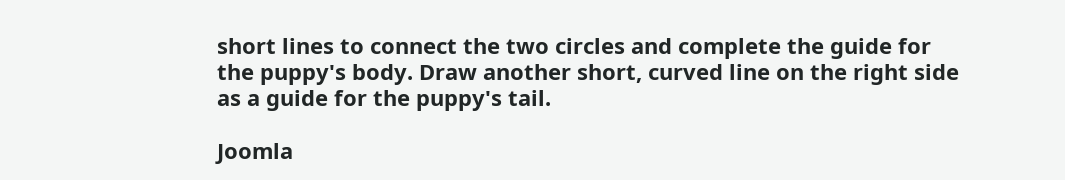short lines to connect the two circles and complete the guide for the puppy's body. Draw another short, curved line on the right side as a guide for the puppy's tail.

Joomla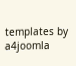templates by a4joomla